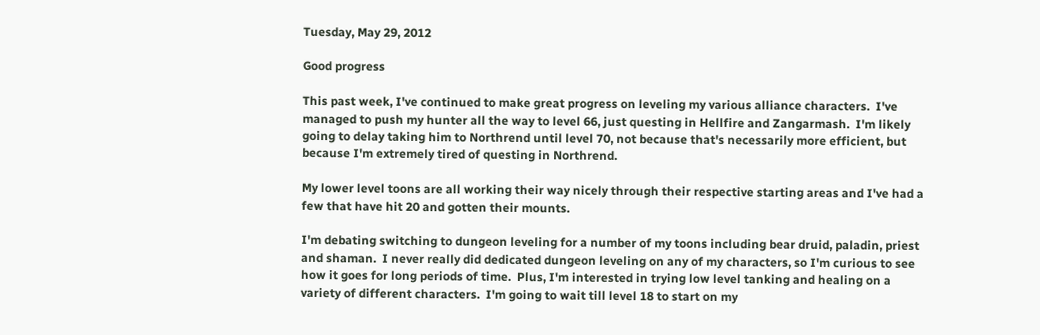Tuesday, May 29, 2012

Good progress

This past week, I've continued to make great progress on leveling my various alliance characters.  I've managed to push my hunter all the way to level 66, just questing in Hellfire and Zangarmash.  I'm likely going to delay taking him to Northrend until level 70, not because that's necessarily more efficient, but because I'm extremely tired of questing in Northrend.

My lower level toons are all working their way nicely through their respective starting areas and I've had a few that have hit 20 and gotten their mounts.

I'm debating switching to dungeon leveling for a number of my toons including bear druid, paladin, priest and shaman.  I never really did dedicated dungeon leveling on any of my characters, so I'm curious to see how it goes for long periods of time.  Plus, I'm interested in trying low level tanking and healing on a variety of different characters.  I'm going to wait till level 18 to start on my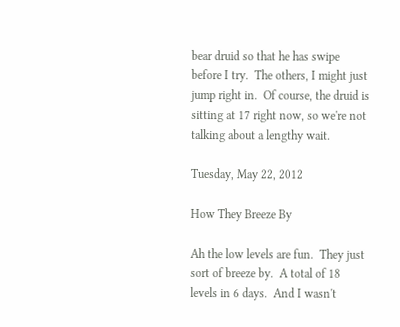bear druid so that he has swipe before I try.  The others, I might just jump right in.  Of course, the druid is sitting at 17 right now, so we're not talking about a lengthy wait.

Tuesday, May 22, 2012

How They Breeze By

Ah the low levels are fun.  They just sort of breeze by.  A total of 18 levels in 6 days.  And I wasn't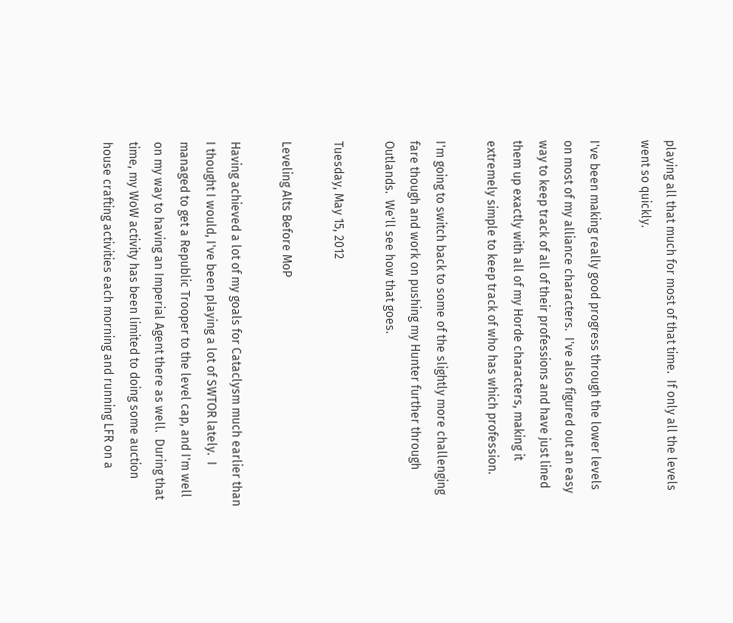playing all that much for most of that time.  If only all the levels went so quickly.

I've been making really good progress through the lower levels on most of my alliance characters.  I've also figured out an easy way to keep track of all of their professions and have just lined them up exactly with all of my Horde characters, making it extremely simple to keep track of who has which profession.

I'm going to switch back to some of the slightly more challenging fare though and work on pushing my Hunter further through Outlands.  We'll see how that goes.

Tuesday, May 15, 2012

Leveling Alts Before MoP

Having achieved a lot of my goals for Cataclysm much earlier than I thought I would, I've been playing a lot of SWTOR lately.  I managed to get a Republic Trooper to the level cap, and I'm well on my way to having an Imperial Agent there as well.  During that time, my WoW activity has been limited to doing some auction house crafting activities each morning and running LFR on a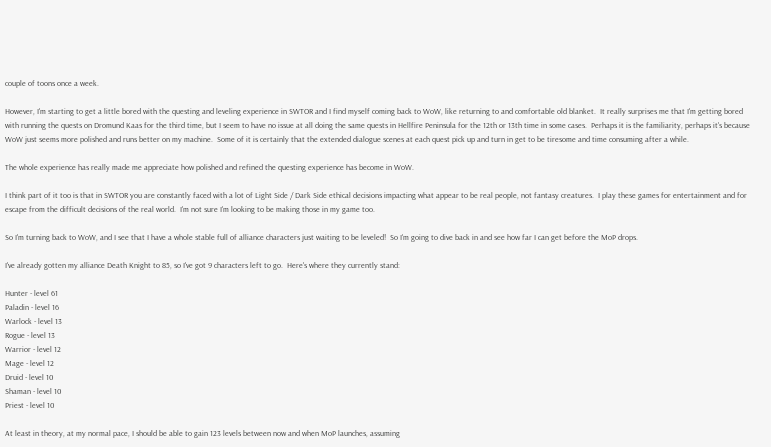couple of toons once a week.

However, I'm starting to get a little bored with the questing and leveling experience in SWTOR and I find myself coming back to WoW, like returning to and comfortable old blanket.  It really surprises me that I'm getting bored with running the quests on Dromund Kaas for the third time, but I seem to have no issue at all doing the same quests in Hellfire Peninsula for the 12th or 13th time in some cases.  Perhaps it is the familiarity, perhaps it's because WoW just seems more polished and runs better on my machine.  Some of it is certainly that the extended dialogue scenes at each quest pick up and turn in get to be tiresome and time consuming after a while.

The whole experience has really made me appreciate how polished and refined the questing experience has become in WoW.

I think part of it too is that in SWTOR you are constantly faced with a lot of Light Side / Dark Side ethical decisions impacting what appear to be real people, not fantasy creatures.  I play these games for entertainment and for escape from the difficult decisions of the real world.  I'm not sure I'm looking to be making those in my game too.

So I'm turning back to WoW, and I see that I have a whole stable full of alliance characters just waiting to be leveled!  So I'm going to dive back in and see how far I can get before the MoP drops.

I've already gotten my alliance Death Knight to 85, so I've got 9 characters left to go.  Here's where they currently stand:

Hunter - level 61
Paladin - level 16
Warlock - level 13
Rogue - level 13
Warrior - level 12
Mage - level 12
Druid - level 10
Shaman - level 10
Priest - level 10

At least in theory, at my normal pace, I should be able to gain 123 levels between now and when MoP launches, assuming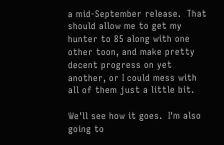a mid-September release.  That should allow me to get my hunter to 85 along with one other toon, and make pretty decent progress on yet another, or I could mess with all of them just a little bit.

We'll see how it goes.  I'm also going to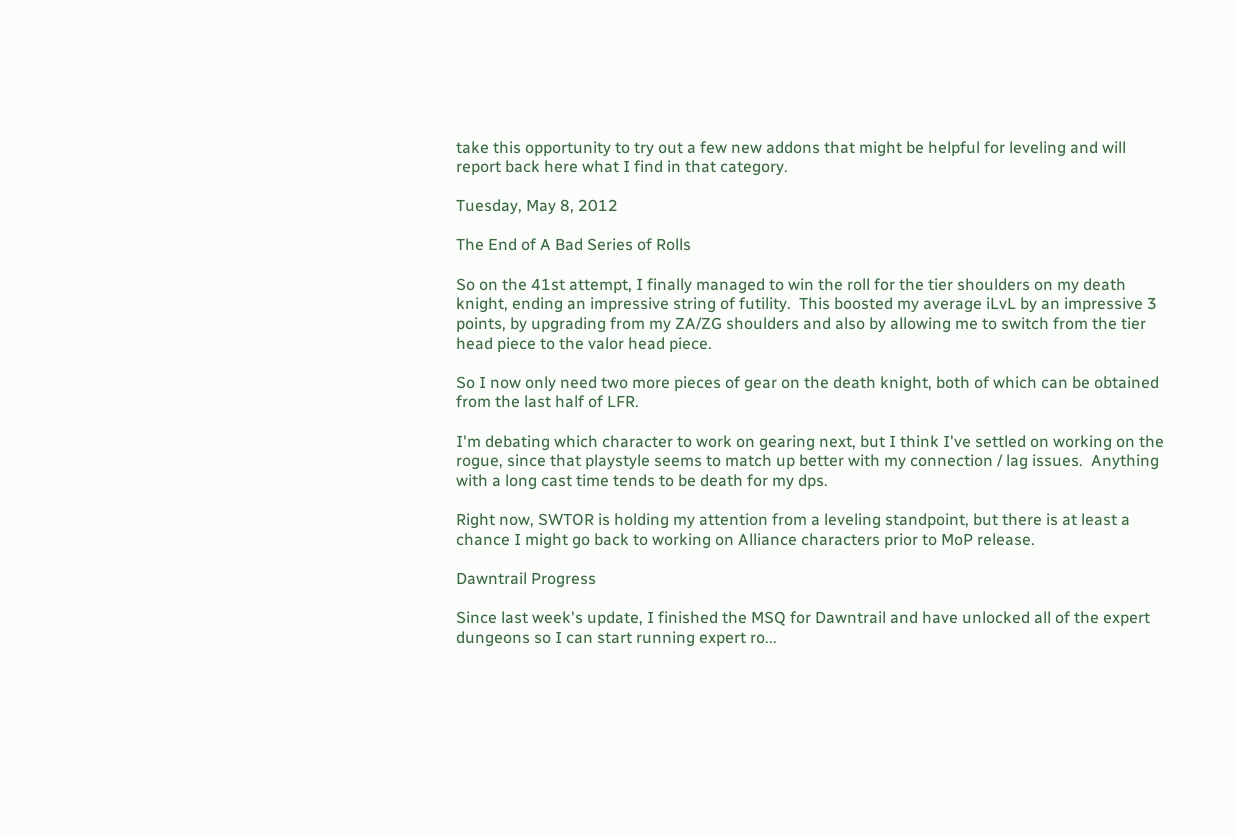take this opportunity to try out a few new addons that might be helpful for leveling and will report back here what I find in that category.

Tuesday, May 8, 2012

The End of A Bad Series of Rolls

So on the 41st attempt, I finally managed to win the roll for the tier shoulders on my death knight, ending an impressive string of futility.  This boosted my average iLvL by an impressive 3 points, by upgrading from my ZA/ZG shoulders and also by allowing me to switch from the tier head piece to the valor head piece.

So I now only need two more pieces of gear on the death knight, both of which can be obtained from the last half of LFR.

I'm debating which character to work on gearing next, but I think I've settled on working on the rogue, since that playstyle seems to match up better with my connection / lag issues.  Anything with a long cast time tends to be death for my dps.

Right now, SWTOR is holding my attention from a leveling standpoint, but there is at least a chance I might go back to working on Alliance characters prior to MoP release.

Dawntrail Progress

Since last week's update, I finished the MSQ for Dawntrail and have unlocked all of the expert dungeons so I can start running expert ro...